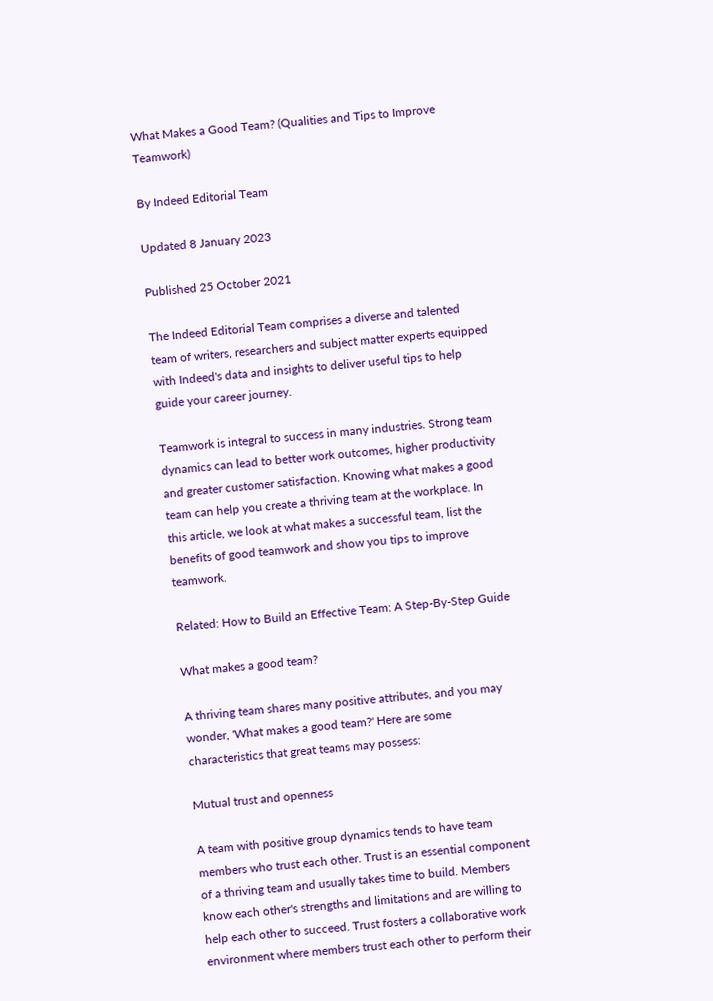What Makes a Good Team? (Qualities and Tips to Improve Teamwork)

By Indeed Editorial Team

Updated 8 January 2023

Published 25 October 2021

The Indeed Editorial Team comprises a diverse and talented team of writers, researchers and subject matter experts equipped with Indeed's data and insights to deliver useful tips to help guide your career journey.

Teamwork is integral to success in many industries. Strong team dynamics can lead to better work outcomes, higher productivity and greater customer satisfaction. Knowing what makes a good team can help you create a thriving team at the workplace. In this article, we look at what makes a successful team, list the benefits of good teamwork and show you tips to improve teamwork.

Related: How to Build an Effective Team: A Step-By-Step Guide

What makes a good team?

A thriving team shares many positive attributes, and you may wonder, 'What makes a good team?' Here are some characteristics that great teams may possess:

Mutual trust and openness

A team with positive group dynamics tends to have team members who trust each other. Trust is an essential component of a thriving team and usually takes time to build. Members know each other's strengths and limitations and are willing to help each other to succeed. Trust fosters a collaborative work environment where members trust each other to perform their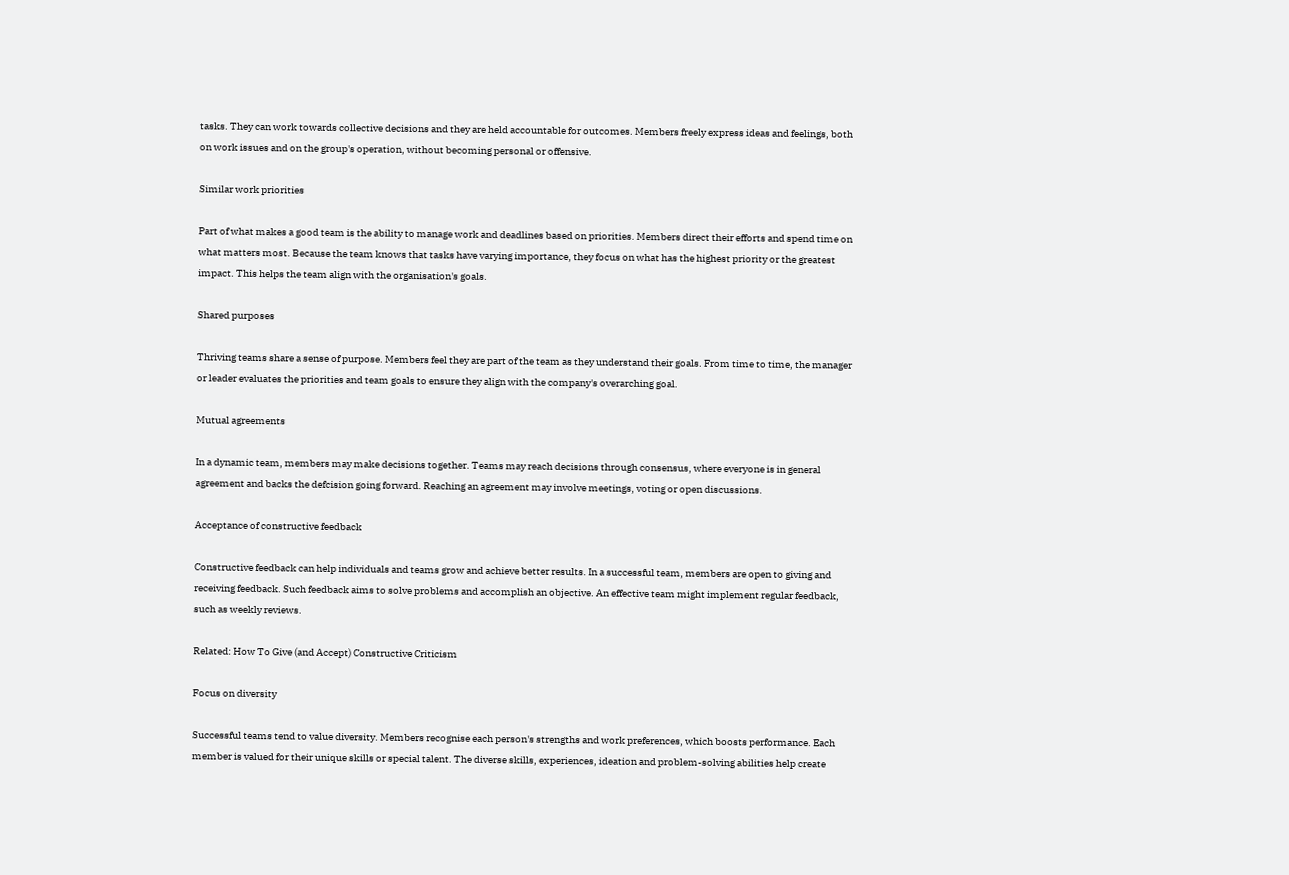tasks. They can work towards collective decisions and they are held accountable for outcomes. Members freely express ideas and feelings, both on work issues and on the group's operation, without becoming personal or offensive.

Similar work priorities

Part of what makes a good team is the ability to manage work and deadlines based on priorities. Members direct their efforts and spend time on what matters most. Because the team knows that tasks have varying importance, they focus on what has the highest priority or the greatest impact. This helps the team align with the organisation's goals.

Shared purposes

Thriving teams share a sense of purpose. Members feel they are part of the team as they understand their goals. From time to time, the manager or leader evaluates the priorities and team goals to ensure they align with the company's overarching goal.

Mutual agreements

In a dynamic team, members may make decisions together. Teams may reach decisions through consensus, where everyone is in general agreement and backs the defcision going forward. Reaching an agreement may involve meetings, voting or open discussions.

Acceptance of constructive feedback

Constructive feedback can help individuals and teams grow and achieve better results. In a successful team, members are open to giving and receiving feedback. Such feedback aims to solve problems and accomplish an objective. An effective team might implement regular feedback, such as weekly reviews.

Related: How To Give (and Accept) Constructive Criticism

Focus on diversity

Successful teams tend to value diversity. Members recognise each person's strengths and work preferences, which boosts performance. Each member is valued for their unique skills or special talent. The diverse skills, experiences, ideation and problem-solving abilities help create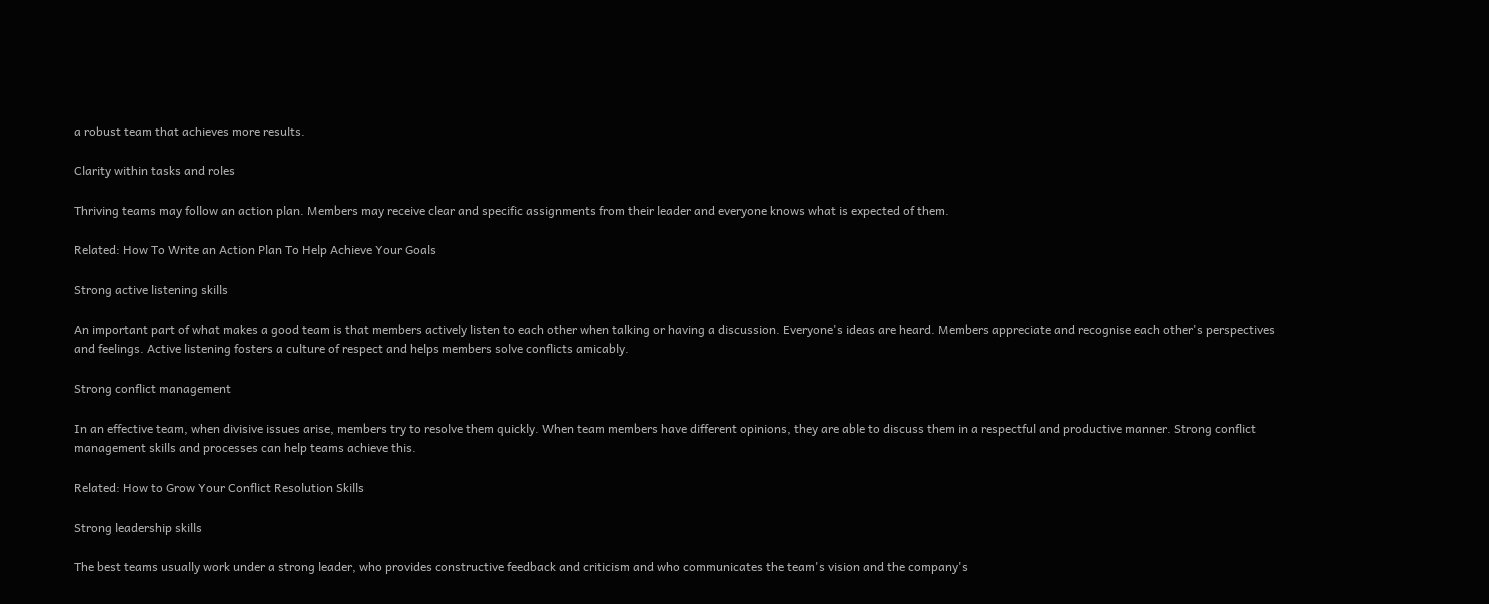a robust team that achieves more results.

Clarity within tasks and roles

Thriving teams may follow an action plan. Members may receive clear and specific assignments from their leader and everyone knows what is expected of them.

Related: How To Write an Action Plan To Help Achieve Your Goals

Strong active listening skills

An important part of what makes a good team is that members actively listen to each other when talking or having a discussion. Everyone's ideas are heard. Members appreciate and recognise each other's perspectives and feelings. Active listening fosters a culture of respect and helps members solve conflicts amicably.

Strong conflict management

In an effective team, when divisive issues arise, members try to resolve them quickly. When team members have different opinions, they are able to discuss them in a respectful and productive manner. Strong conflict management skills and processes can help teams achieve this.

Related: How to Grow Your Conflict Resolution Skills

Strong leadership skills

The best teams usually work under a strong leader, who provides constructive feedback and criticism and who communicates the team's vision and the company's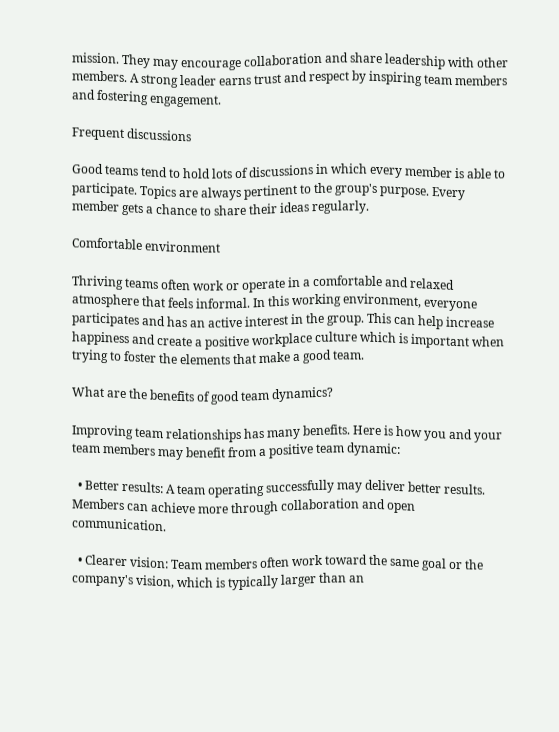mission. They may encourage collaboration and share leadership with other members. A strong leader earns trust and respect by inspiring team members and fostering engagement.

Frequent discussions

Good teams tend to hold lots of discussions in which every member is able to participate. Topics are always pertinent to the group's purpose. Every member gets a chance to share their ideas regularly.

Comfortable environment

Thriving teams often work or operate in a comfortable and relaxed atmosphere that feels informal. In this working environment, everyone participates and has an active interest in the group. This can help increase happiness and create a positive workplace culture which is important when trying to foster the elements that make a good team.

What are the benefits of good team dynamics?

Improving team relationships has many benefits. Here is how you and your team members may benefit from a positive team dynamic:

  • Better results: A team operating successfully may deliver better results. Members can achieve more through collaboration and open communication.

  • Clearer vision: Team members often work toward the same goal or the company's vision, which is typically larger than an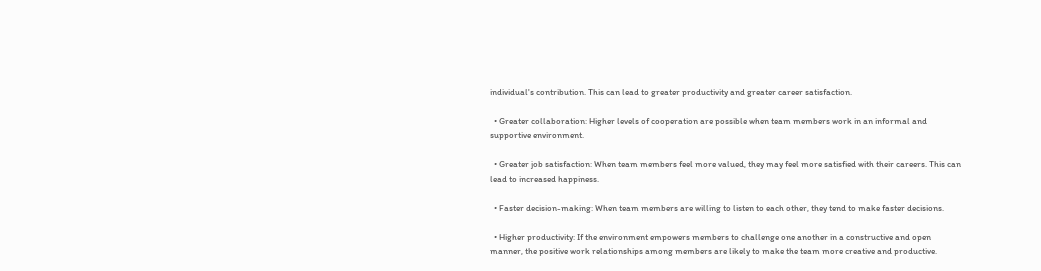individual's contribution. This can lead to greater productivity and greater career satisfaction.

  • Greater collaboration: Higher levels of cooperation are possible when team members work in an informal and supportive environment.

  • Greater job satisfaction: When team members feel more valued, they may feel more satisfied with their careers. This can lead to increased happiness.

  • Faster decision-making: When team members are willing to listen to each other, they tend to make faster decisions.

  • Higher productivity: If the environment empowers members to challenge one another in a constructive and open manner, the positive work relationships among members are likely to make the team more creative and productive.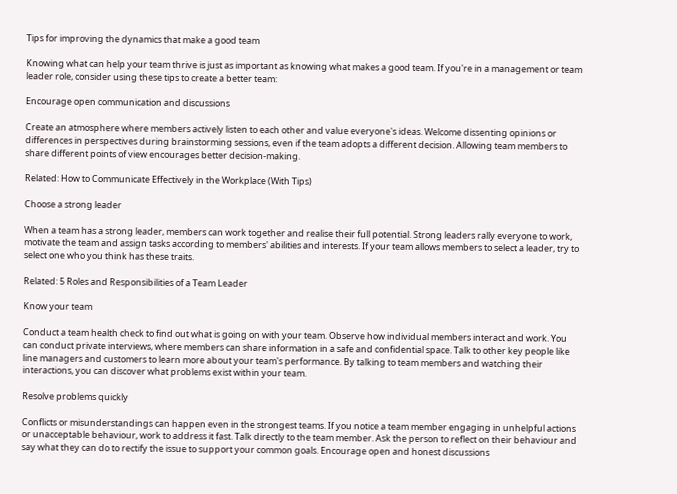Tips for improving the dynamics that make a good team

Knowing what can help your team thrive is just as important as knowing what makes a good team. If you're in a management or team leader role, consider using these tips to create a better team:

Encourage open communication and discussions

Create an atmosphere where members actively listen to each other and value everyone's ideas. Welcome dissenting opinions or differences in perspectives during brainstorming sessions, even if the team adopts a different decision. Allowing team members to share different points of view encourages better decision-making.

Related: How to Communicate Effectively in the Workplace (With Tips)

Choose a strong leader

When a team has a strong leader, members can work together and realise their full potential. Strong leaders rally everyone to work, motivate the team and assign tasks according to members' abilities and interests. If your team allows members to select a leader, try to select one who you think has these traits.

Related: 5 Roles and Responsibilities of a Team Leader

Know your team

Conduct a team health check to find out what is going on with your team. Observe how individual members interact and work. You can conduct private interviews, where members can share information in a safe and confidential space. Talk to other key people like line managers and customers to learn more about your team's performance. By talking to team members and watching their interactions, you can discover what problems exist within your team.

Resolve problems quickly

Conflicts or misunderstandings can happen even in the strongest teams. If you notice a team member engaging in unhelpful actions or unacceptable behaviour, work to address it fast. Talk directly to the team member. Ask the person to reflect on their behaviour and say what they can do to rectify the issue to support your common goals. Encourage open and honest discussions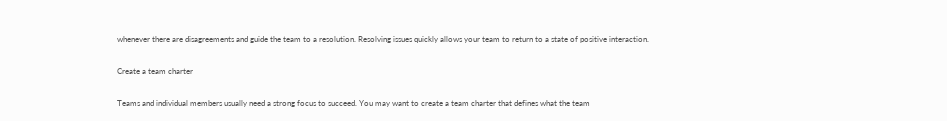whenever there are disagreements and guide the team to a resolution. Resolving issues quickly allows your team to return to a state of positive interaction.

Create a team charter

Teams and individual members usually need a strong focus to succeed. You may want to create a team charter that defines what the team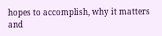hopes to accomplish, why it matters and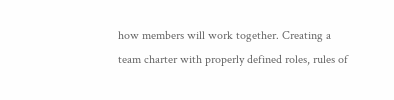how members will work together. Creating a team charter with properly defined roles, rules of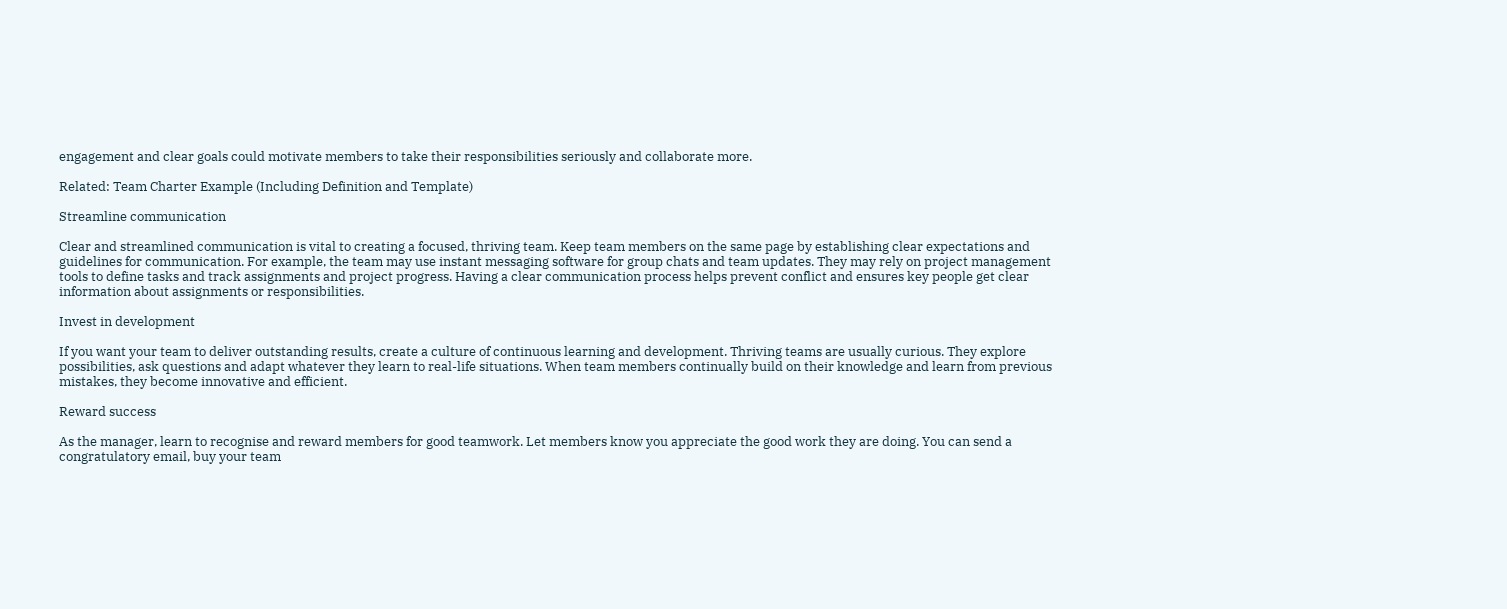engagement and clear goals could motivate members to take their responsibilities seriously and collaborate more.

Related: Team Charter Example (Including Definition and Template)

Streamline communication

Clear and streamlined communication is vital to creating a focused, thriving team. Keep team members on the same page by establishing clear expectations and guidelines for communication. For example, the team may use instant messaging software for group chats and team updates. They may rely on project management tools to define tasks and track assignments and project progress. Having a clear communication process helps prevent conflict and ensures key people get clear information about assignments or responsibilities.

Invest in development

If you want your team to deliver outstanding results, create a culture of continuous learning and development. Thriving teams are usually curious. They explore possibilities, ask questions and adapt whatever they learn to real-life situations. When team members continually build on their knowledge and learn from previous mistakes, they become innovative and efficient.

Reward success

As the manager, learn to recognise and reward members for good teamwork. Let members know you appreciate the good work they are doing. You can send a congratulatory email, buy your team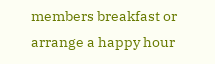members breakfast or arrange a happy hour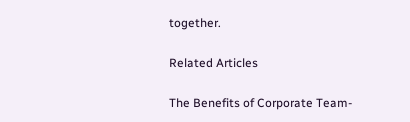together.

Related Articles

The Benefits of Corporate Team-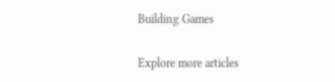Building Games

Explore more articles